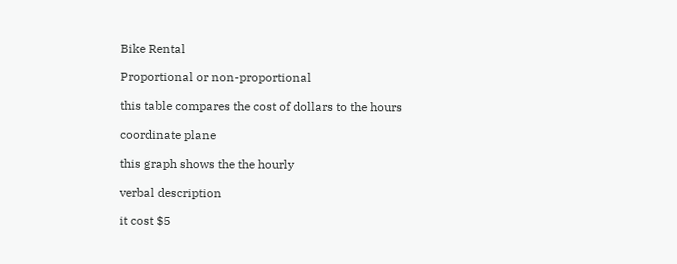Bike Rental

Proportional or non-proportional

this table compares the cost of dollars to the hours

coordinate plane

this graph shows the the hourly

verbal description

it cost $5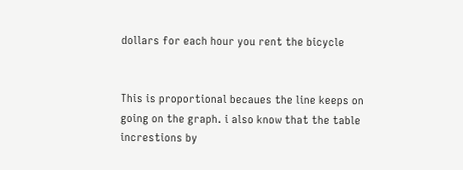dollars for each hour you rent the bicycle


This is proportional becaues the line keeps on going on the graph. i also know that the table increstions by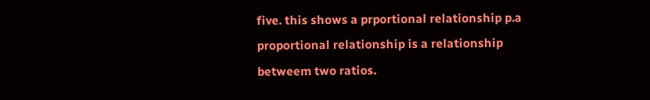five. this shows a prportional relationship p.a proportional relationship is a relationship betweem two ratios.